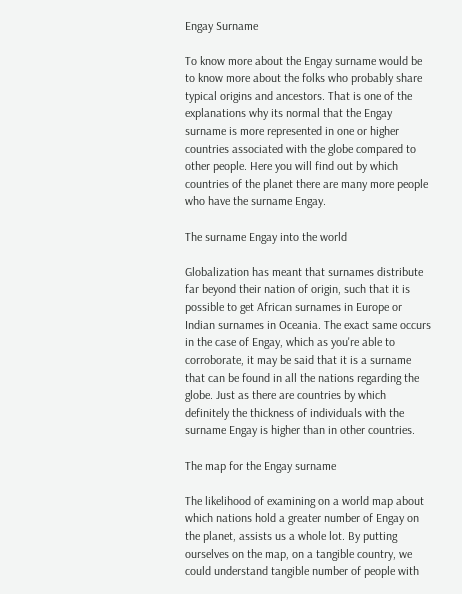Engay Surname

To know more about the Engay surname would be to know more about the folks who probably share typical origins and ancestors. That is one of the explanations why its normal that the Engay surname is more represented in one or higher countries associated with the globe compared to other people. Here you will find out by which countries of the planet there are many more people who have the surname Engay.

The surname Engay into the world

Globalization has meant that surnames distribute far beyond their nation of origin, such that it is possible to get African surnames in Europe or Indian surnames in Oceania. The exact same occurs in the case of Engay, which as you're able to corroborate, it may be said that it is a surname that can be found in all the nations regarding the globe. Just as there are countries by which definitely the thickness of individuals with the surname Engay is higher than in other countries.

The map for the Engay surname

The likelihood of examining on a world map about which nations hold a greater number of Engay on the planet, assists us a whole lot. By putting ourselves on the map, on a tangible country, we could understand tangible number of people with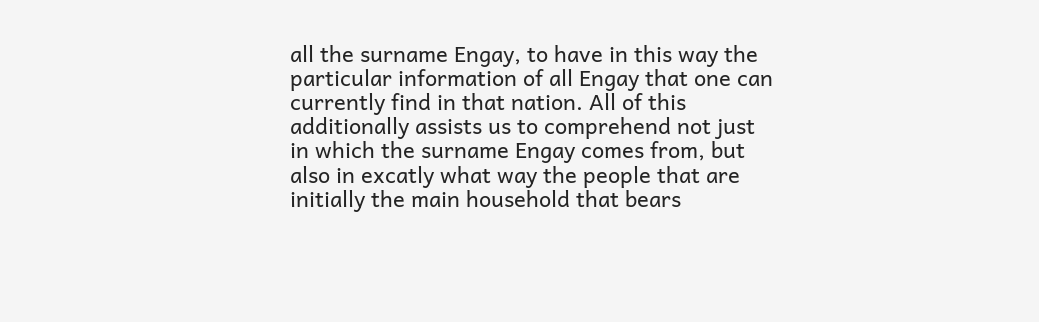all the surname Engay, to have in this way the particular information of all Engay that one can currently find in that nation. All of this additionally assists us to comprehend not just in which the surname Engay comes from, but also in excatly what way the people that are initially the main household that bears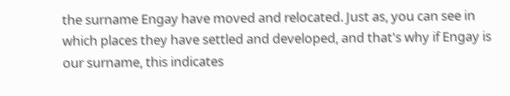the surname Engay have moved and relocated. Just as, you can see in which places they have settled and developed, and that's why if Engay is our surname, this indicates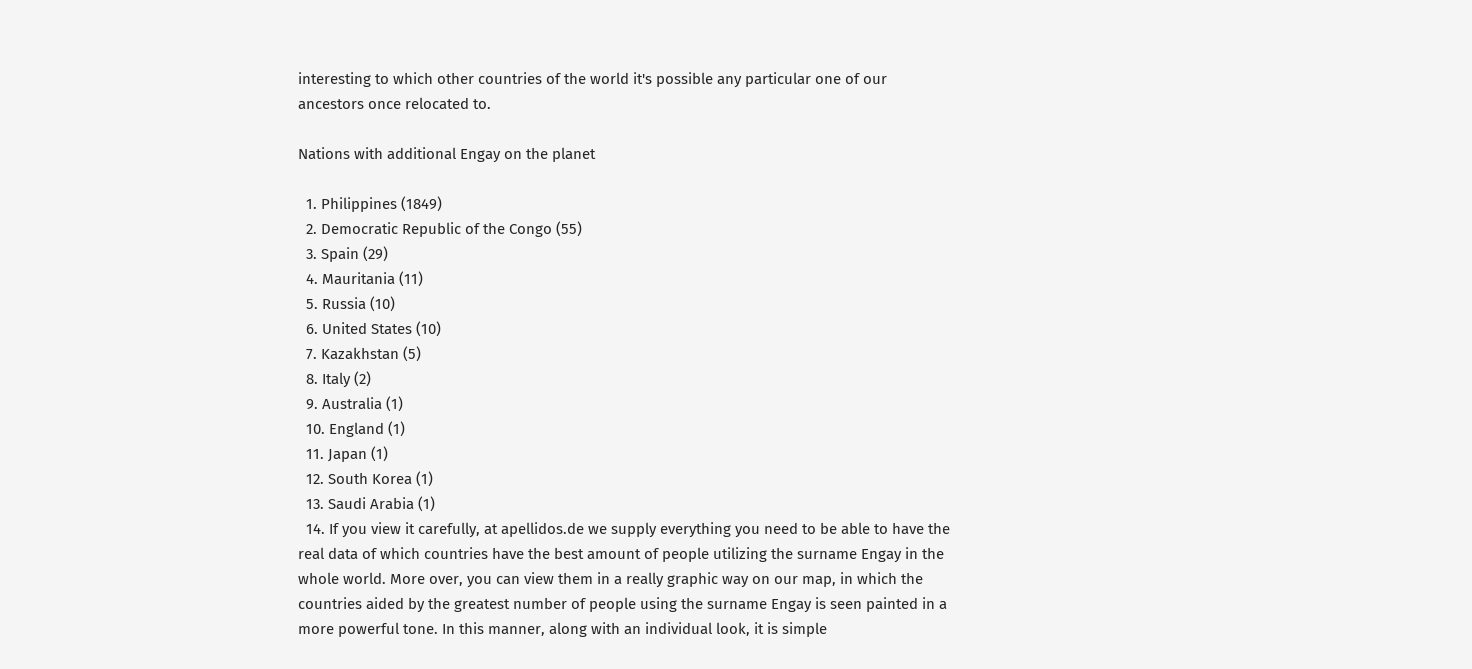interesting to which other countries of the world it's possible any particular one of our ancestors once relocated to.

Nations with additional Engay on the planet

  1. Philippines (1849)
  2. Democratic Republic of the Congo (55)
  3. Spain (29)
  4. Mauritania (11)
  5. Russia (10)
  6. United States (10)
  7. Kazakhstan (5)
  8. Italy (2)
  9. Australia (1)
  10. England (1)
  11. Japan (1)
  12. South Korea (1)
  13. Saudi Arabia (1)
  14. If you view it carefully, at apellidos.de we supply everything you need to be able to have the real data of which countries have the best amount of people utilizing the surname Engay in the whole world. More over, you can view them in a really graphic way on our map, in which the countries aided by the greatest number of people using the surname Engay is seen painted in a more powerful tone. In this manner, along with an individual look, it is simple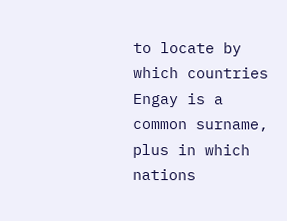to locate by which countries Engay is a common surname, plus in which nations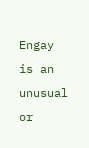Engay is an unusual or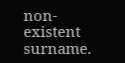non-existent surname.